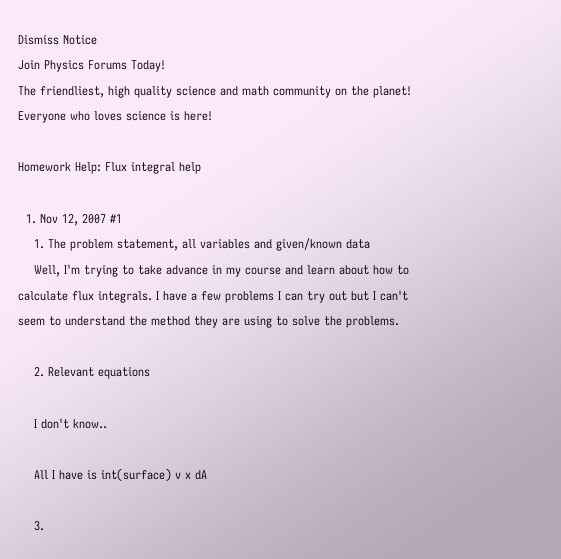Dismiss Notice
Join Physics Forums Today!
The friendliest, high quality science and math community on the planet! Everyone who loves science is here!

Homework Help: Flux integral help

  1. Nov 12, 2007 #1
    1. The problem statement, all variables and given/known data
    Well, I'm trying to take advance in my course and learn about how to calculate flux integrals. I have a few problems I can try out but I can't seem to understand the method they are using to solve the problems.

    2. Relevant equations

    I don't know..

    All I have is int(surface) v x dA

    3.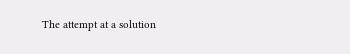The attempt at a solution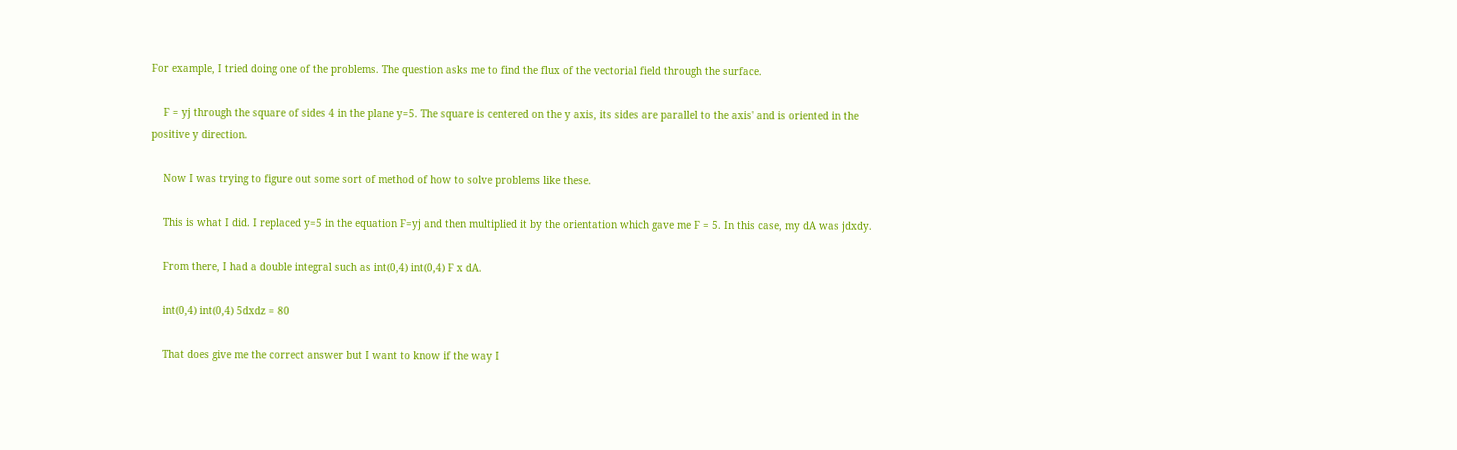For example, I tried doing one of the problems. The question asks me to find the flux of the vectorial field through the surface.

    F = yj through the square of sides 4 in the plane y=5. The square is centered on the y axis, its sides are parallel to the axis' and is oriented in the positive y direction.

    Now I was trying to figure out some sort of method of how to solve problems like these.

    This is what I did. I replaced y=5 in the equation F=yj and then multiplied it by the orientation which gave me F = 5. In this case, my dA was jdxdy.

    From there, I had a double integral such as int(0,4) int(0,4) F x dA.

    int(0,4) int(0,4) 5dxdz = 80

    That does give me the correct answer but I want to know if the way I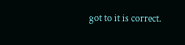got to it is correct.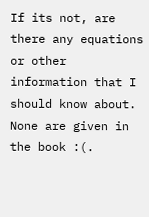If its not, are there any equations or other information that I should know about. None are given in the book :(.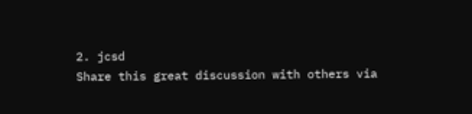2. jcsd
Share this great discussion with others via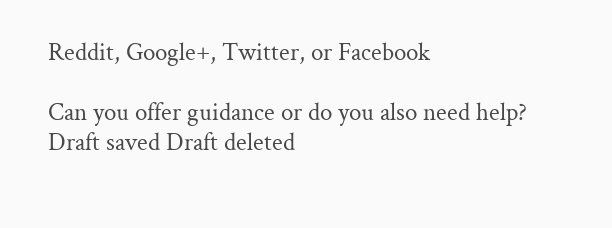Reddit, Google+, Twitter, or Facebook

Can you offer guidance or do you also need help?
Draft saved Draft deleted